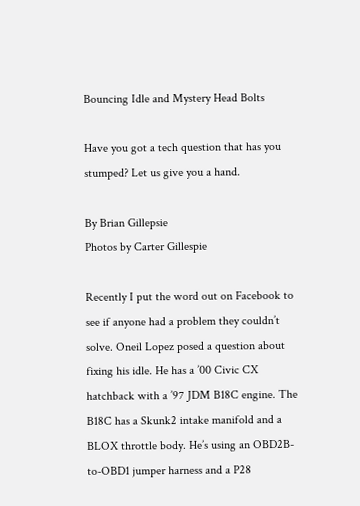Bouncing Idle and Mystery Head Bolts

Have you got a tech question that has you stumped? Let us give you a hand.

By Brian Gillepsie
Photos by Carter Gillespie

Recently I put the word out on Facebook to see if anyone had a problem they couldn’t solve. Oneil Lopez posed a question about fixing his idle. He has a ’00 Civic CX hatchback with a ’97 JDM B18C engine. The B18C has a Skunk2 intake manifold and a BLOX throttle body. He’s using an OBD2B-to-OBD1 jumper harness and a P28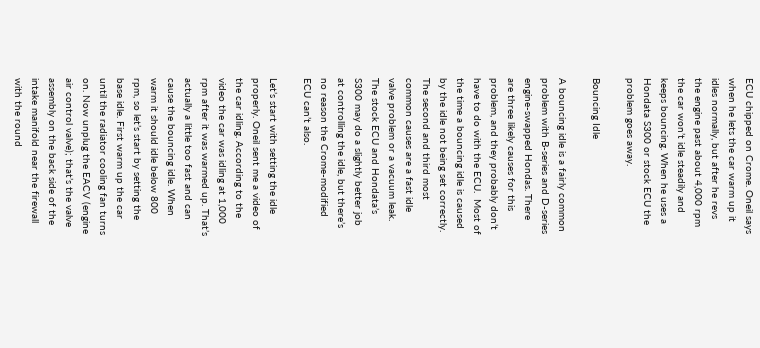ECU chipped on Crome. Oneil says when he lets the car warm up it idles normally, but after he revs the engine past about 4,000 rpm the car won’t idle steadily and keeps bouncing. When he uses a Hondata S300 or stock ECU the problem goes away.

Bouncing Idle

A bouncing idle is a fairly common problem with B-series and D-series engine-swapped Hondas. There are three likely causes for this problem, and they probably don’t have to do with the ECU.  Most of the time a bouncing idle is caused by the idle not being set correctly. The second and third most common causes are a fast idle valve problem or a vacuum leak.  The stock ECU and Hondata’s S300 may do a slightly better job at controlling the idle, but there’s no reason the Crome-modified ECU can’t also.

Let’s start with setting the idle properly. Oneil sent me a video of the car idling. According to the video the car was idling at 1,000 rpm after it was warmed up. That’s actually a little too fast and can cause the bouncing idle. When warm it should idle below 800 rpm, so let’s start by setting the base idle. First warm up the car until the radiator cooling fan turns on. Now unplug the EACV (engine air control valve); that’s the valve assembly on the back side of the intake manifold near the firewall with the round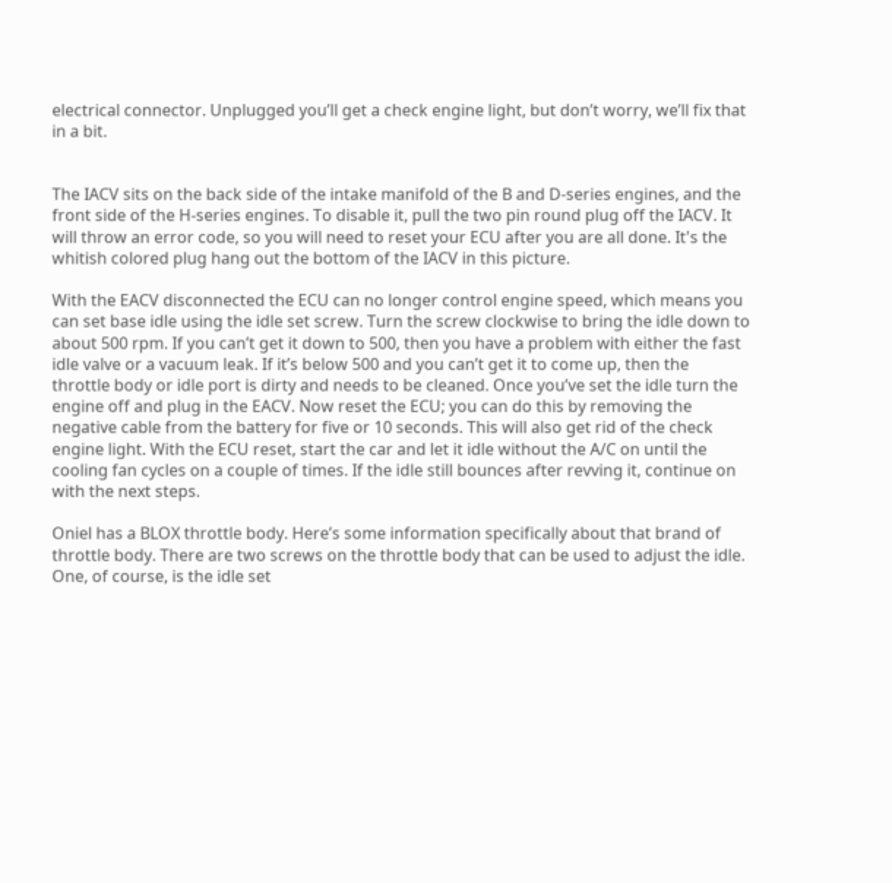electrical connector. Unplugged you’ll get a check engine light, but don’t worry, we’ll fix that in a bit.


The IACV sits on the back side of the intake manifold of the B and D-series engines, and the front side of the H-series engines. To disable it, pull the two pin round plug off the IACV. It will throw an error code, so you will need to reset your ECU after you are all done. It's the whitish colored plug hang out the bottom of the IACV in this picture.

With the EACV disconnected the ECU can no longer control engine speed, which means you can set base idle using the idle set screw. Turn the screw clockwise to bring the idle down to about 500 rpm. If you can’t get it down to 500, then you have a problem with either the fast idle valve or a vacuum leak. If it’s below 500 and you can’t get it to come up, then the throttle body or idle port is dirty and needs to be cleaned. Once you’ve set the idle turn the engine off and plug in the EACV. Now reset the ECU; you can do this by removing the negative cable from the battery for five or 10 seconds. This will also get rid of the check engine light. With the ECU reset, start the car and let it idle without the A/C on until the cooling fan cycles on a couple of times. If the idle still bounces after revving it, continue on with the next steps.

Oniel has a BLOX throttle body. Here’s some information specifically about that brand of throttle body. There are two screws on the throttle body that can be used to adjust the idle. One, of course, is the idle set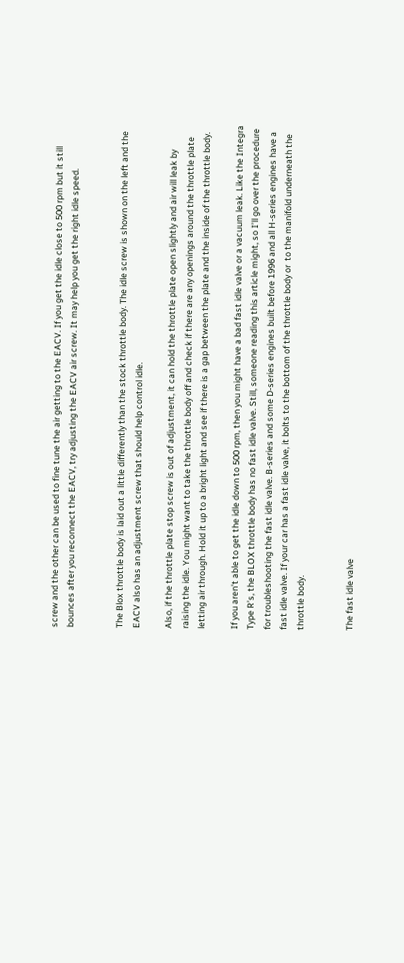screw and the other can be used to fine tune the air getting to the EACV. If you get the idle close to 500 rpm but it still bounces after you reconnect the EACV, try adjusting the EACV air screw. It may help you get the right idle speed.


The Blox throttle body is laid out a little differently than the stock throttle body. The idle screw is shown on the left and the EACV also has an adjustment screw that should help control idle.

Also, if the throttle plate stop screw is out of adjustment, it can hold the throttle plate open slightly and air will leak by raising the idle. You might want to take the throttle body off and check if there are any openings around the throttle plate letting air through. Hold it up to a bright light and see if there is a gap between the plate and the inside of the throttle body.

If you aren’t able to get the idle down to 500 rpm, then you might have a bad fast idle valve or a vacuum leak. Like the Integra Type R’s, the BLOX throttle body has no fast idle valve. Still, someone reading this article might, so I’ll go over the procedure for troubleshooting the fast idle valve. B-series and some D-series engines built before 1996 and all H-series engines have a fast idle valve. If your car has a fast idle valve, it bolts to the bottom of the throttle body or  to the manifold underneath the throttle body.


The fast idle valve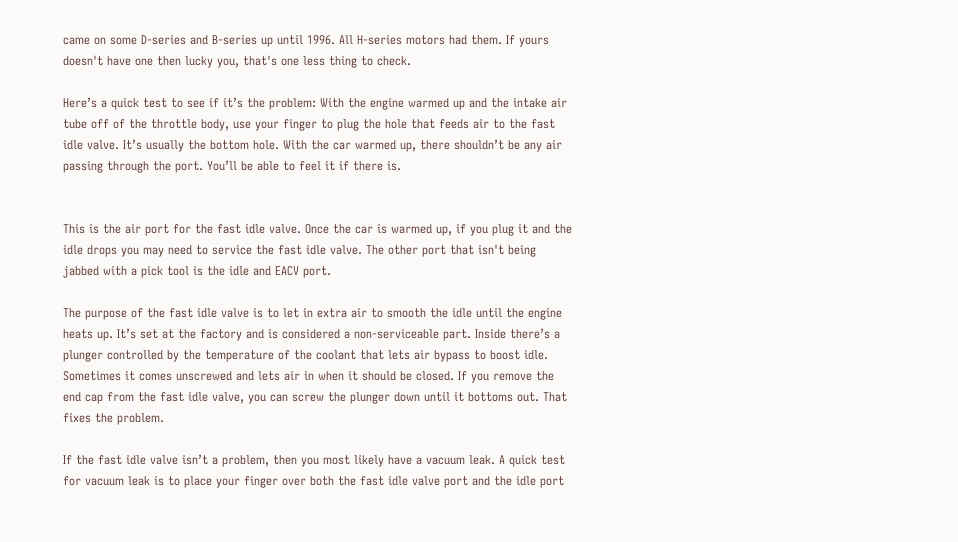came on some D-series and B-series up until 1996. All H-series motors had them. If yours doesn't have one then lucky you, that's one less thing to check.

Here’s a quick test to see if it’s the problem: With the engine warmed up and the intake air tube off of the throttle body, use your finger to plug the hole that feeds air to the fast idle valve. It’s usually the bottom hole. With the car warmed up, there shouldn’t be any air passing through the port. You’ll be able to feel it if there is.


This is the air port for the fast idle valve. Once the car is warmed up, if you plug it and the idle drops you may need to service the fast idle valve. The other port that isn't being jabbed with a pick tool is the idle and EACV port.

The purpose of the fast idle valve is to let in extra air to smooth the idle until the engine heats up. It’s set at the factory and is considered a non-serviceable part. Inside there’s a plunger controlled by the temperature of the coolant that lets air bypass to boost idle. Sometimes it comes unscrewed and lets air in when it should be closed. If you remove the end cap from the fast idle valve, you can screw the plunger down until it bottoms out. That fixes the problem.

If the fast idle valve isn’t a problem, then you most likely have a vacuum leak. A quick test for vacuum leak is to place your finger over both the fast idle valve port and the idle port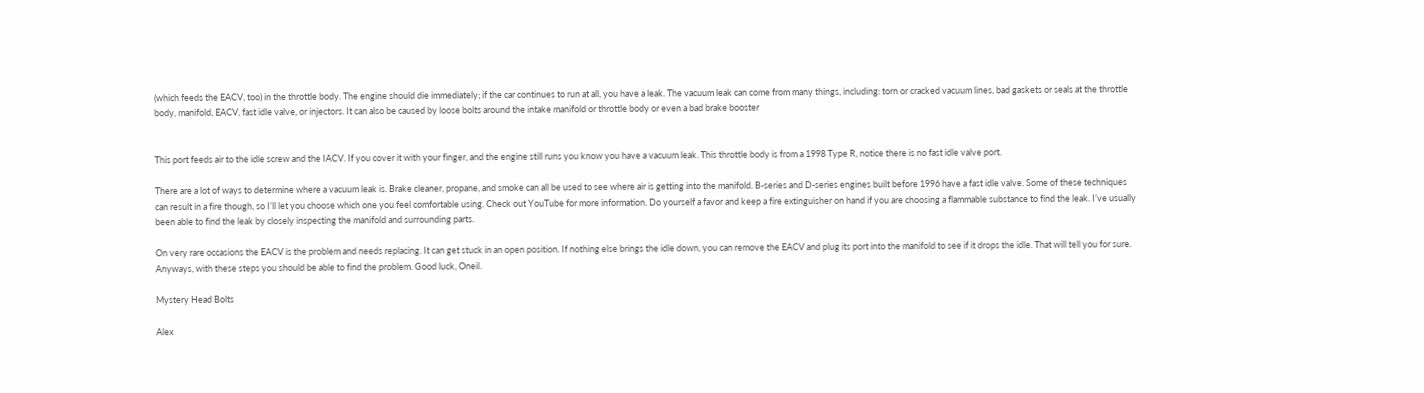(which feeds the EACV, too) in the throttle body. The engine should die immediately; if the car continues to run at all, you have a leak. The vacuum leak can come from many things, including: torn or cracked vacuum lines, bad gaskets or seals at the throttle body, manifold, EACV, fast idle valve, or injectors. It can also be caused by loose bolts around the intake manifold or throttle body or even a bad brake booster


This port feeds air to the idle screw and the IACV. If you cover it with your finger, and the engine still runs you know you have a vacuum leak. This throttle body is from a 1998 Type R, notice there is no fast idle valve port.

There are a lot of ways to determine where a vacuum leak is. Brake cleaner, propane, and smoke can all be used to see where air is getting into the manifold. B-series and D-series engines built before 1996 have a fast idle valve. Some of these techniques can result in a fire though, so I’ll let you choose which one you feel comfortable using. Check out YouTube for more information. Do yourself a favor and keep a fire extinguisher on hand if you are choosing a flammable substance to find the leak. I’ve usually been able to find the leak by closely inspecting the manifold and surrounding parts.

On very rare occasions the EACV is the problem and needs replacing. It can get stuck in an open position. If nothing else brings the idle down, you can remove the EACV and plug its port into the manifold to see if it drops the idle. That will tell you for sure. Anyways, with these steps you should be able to find the problem. Good luck, Oneil.

Mystery Head Bolts

Alex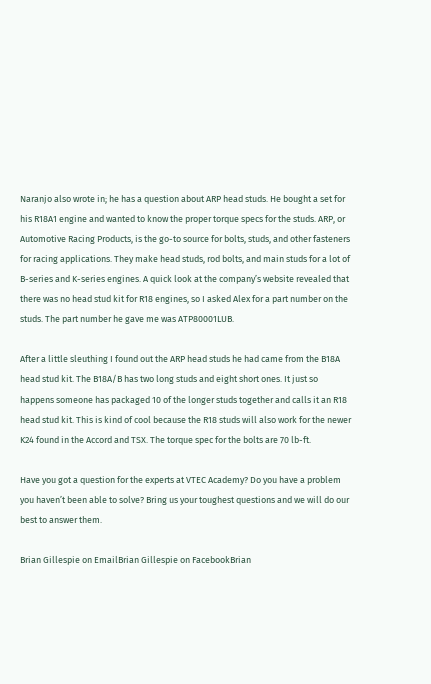Naranjo also wrote in; he has a question about ARP head studs. He bought a set for his R18A1 engine and wanted to know the proper torque specs for the studs. ARP, or Automotive Racing Products, is the go-to source for bolts, studs, and other fasteners for racing applications. They make head studs, rod bolts, and main studs for a lot of B-series and K-series engines. A quick look at the company’s website revealed that there was no head stud kit for R18 engines, so I asked Alex for a part number on the studs. The part number he gave me was ATP80001LUB.

After a little sleuthing I found out the ARP head studs he had came from the B18A head stud kit. The B18A/B has two long studs and eight short ones. It just so happens someone has packaged 10 of the longer studs together and calls it an R18 head stud kit. This is kind of cool because the R18 studs will also work for the newer K24 found in the Accord and TSX. The torque spec for the bolts are 70 lb-ft.

Have you got a question for the experts at VTEC Academy? Do you have a problem you haven’t been able to solve? Bring us your toughest questions and we will do our best to answer them.

Brian Gillespie on EmailBrian Gillespie on FacebookBrian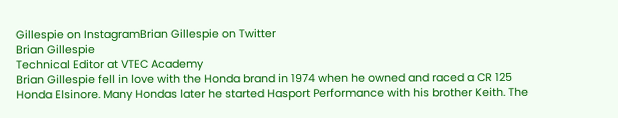Gillespie on InstagramBrian Gillespie on Twitter
Brian Gillespie
Technical Editor at VTEC Academy
Brian Gillespie fell in love with the Honda brand in 1974 when he owned and raced a CR 125 Honda Elsinore. Many Hondas later he started Hasport Performance with his brother Keith. The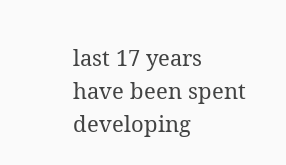last 17 years have been spent developing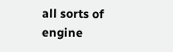all sorts of engine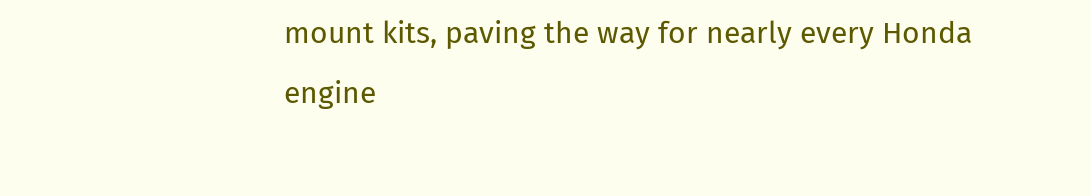mount kits, paving the way for nearly every Honda engine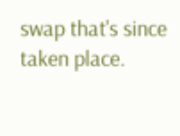swap that's since taken place.